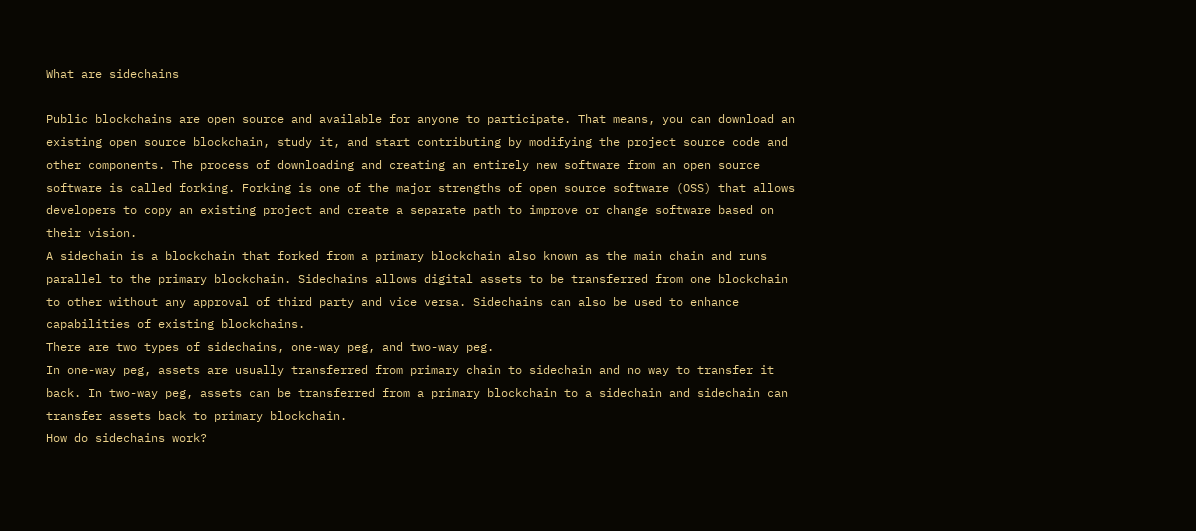What are sidechains

Public blockchains are open source and available for anyone to participate. That means, you can download an existing open source blockchain, study it, and start contributing by modifying the project source code and other components. The process of downloading and creating an entirely new software from an open source software is called forking. Forking is one of the major strengths of open source software (OSS) that allows developers to copy an existing project and create a separate path to improve or change software based on their vision.
A sidechain is a blockchain that forked from a primary blockchain also known as the main chain and runs parallel to the primary blockchain. Sidechains allows digital assets to be transferred from one blockchain to other without any approval of third party and vice versa. Sidechains can also be used to enhance capabilities of existing blockchains.
There are two types of sidechains, one-way peg, and two-way peg.
In one-way peg, assets are usually transferred from primary chain to sidechain and no way to transfer it back. In two-way peg, assets can be transferred from a primary blockchain to a sidechain and sidechain can transfer assets back to primary blockchain.
How do sidechains work?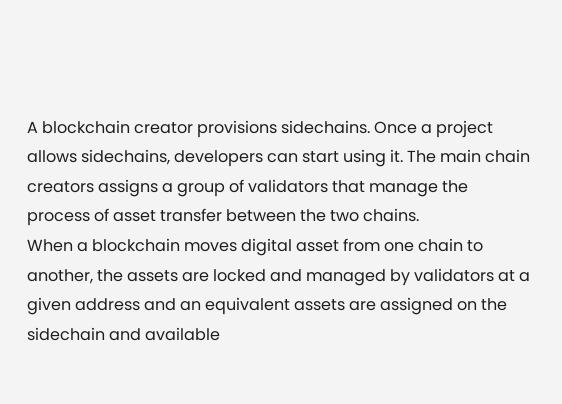A blockchain creator provisions sidechains. Once a project allows sidechains, developers can start using it. The main chain creators assigns a group of validators that manage the process of asset transfer between the two chains.
When a blockchain moves digital asset from one chain to another, the assets are locked and managed by validators at a given address and an equivalent assets are assigned on the sidechain and available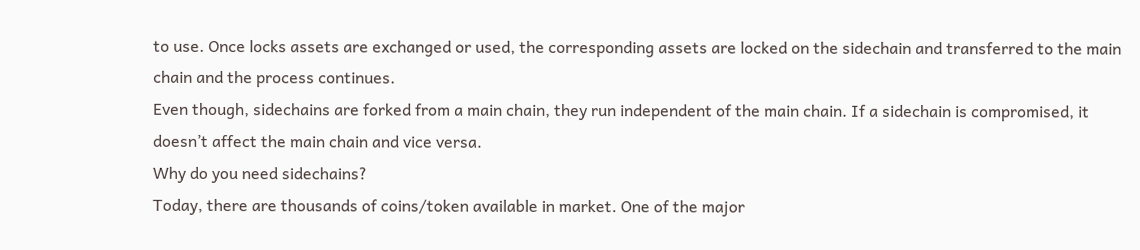to use. Once locks assets are exchanged or used, the corresponding assets are locked on the sidechain and transferred to the main chain and the process continues.
Even though, sidechains are forked from a main chain, they run independent of the main chain. If a sidechain is compromised, it doesn’t affect the main chain and vice versa.
Why do you need sidechains?
Today, there are thousands of coins/token available in market. One of the major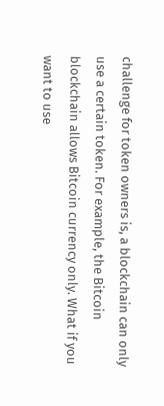challenge for token owners is, a blockchain can only use a certain token. For example, the Bitcoin blockchain allows Bitcoin currency only. What if you want to use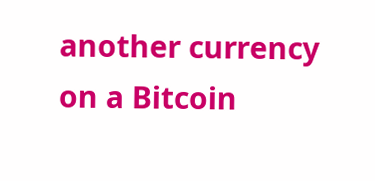another currency on a Bitcoin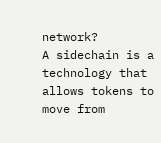network?
A sidechain is a technology that allows tokens to move from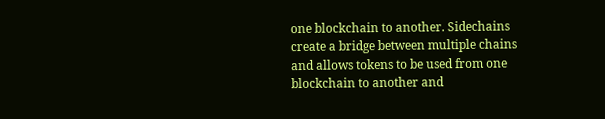one blockchain to another. Sidechains create a bridge between multiple chains and allows tokens to be used from one blockchain to another and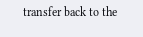transfer back to the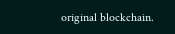original blockchain.